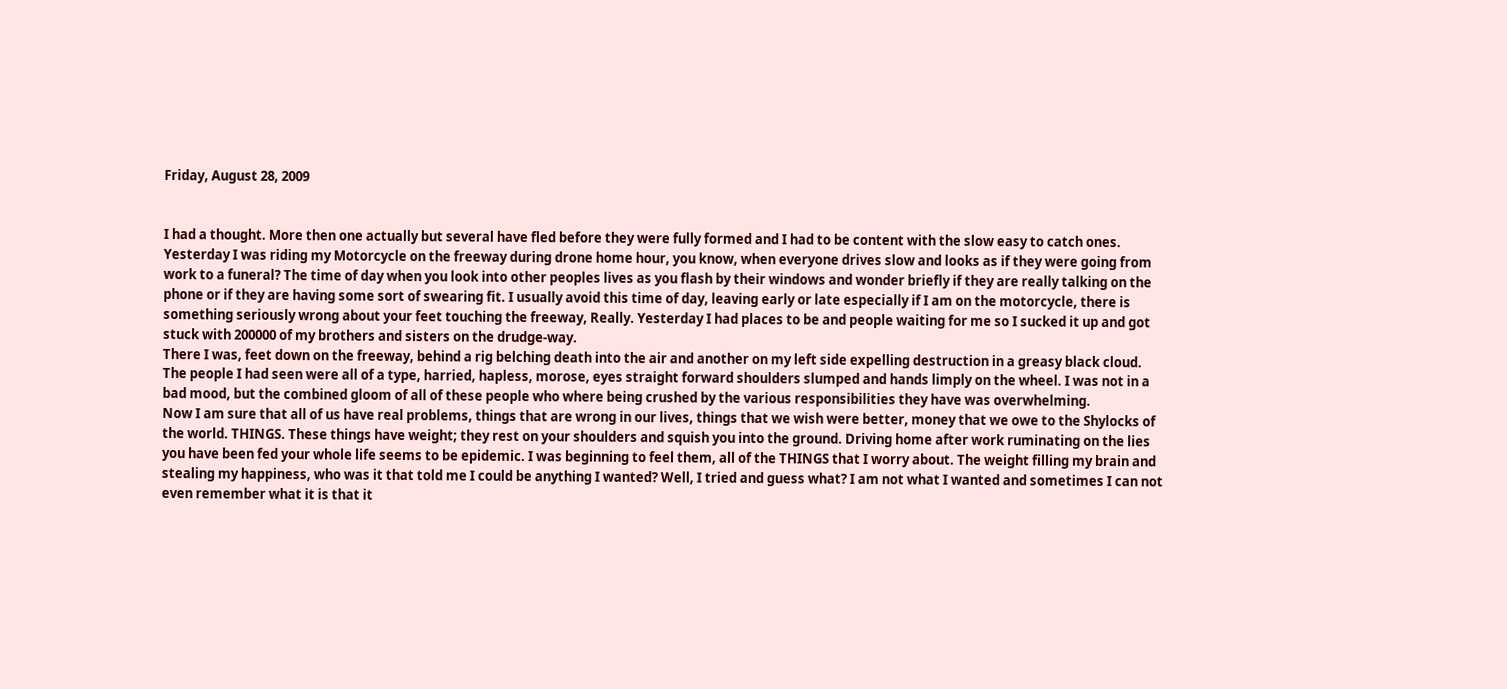Friday, August 28, 2009


I had a thought. More then one actually but several have fled before they were fully formed and I had to be content with the slow easy to catch ones. Yesterday I was riding my Motorcycle on the freeway during drone home hour, you know, when everyone drives slow and looks as if they were going from work to a funeral? The time of day when you look into other peoples lives as you flash by their windows and wonder briefly if they are really talking on the phone or if they are having some sort of swearing fit. I usually avoid this time of day, leaving early or late especially if I am on the motorcycle, there is something seriously wrong about your feet touching the freeway, Really. Yesterday I had places to be and people waiting for me so I sucked it up and got stuck with 200000 of my brothers and sisters on the drudge-way.
There I was, feet down on the freeway, behind a rig belching death into the air and another on my left side expelling destruction in a greasy black cloud. The people I had seen were all of a type, harried, hapless, morose, eyes straight forward shoulders slumped and hands limply on the wheel. I was not in a bad mood, but the combined gloom of all of these people who where being crushed by the various responsibilities they have was overwhelming.
Now I am sure that all of us have real problems, things that are wrong in our lives, things that we wish were better, money that we owe to the Shylocks of the world. THINGS. These things have weight; they rest on your shoulders and squish you into the ground. Driving home after work ruminating on the lies you have been fed your whole life seems to be epidemic. I was beginning to feel them, all of the THINGS that I worry about. The weight filling my brain and stealing my happiness, who was it that told me I could be anything I wanted? Well, I tried and guess what? I am not what I wanted and sometimes I can not even remember what it is that it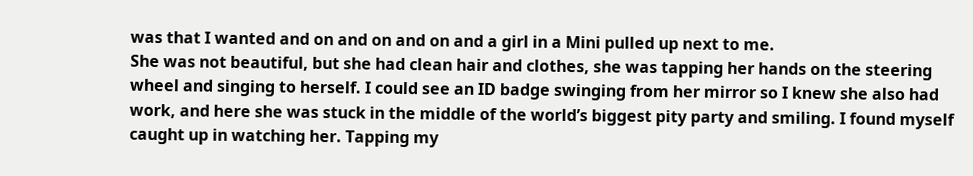was that I wanted and on and on and on and a girl in a Mini pulled up next to me.
She was not beautiful, but she had clean hair and clothes, she was tapping her hands on the steering wheel and singing to herself. I could see an ID badge swinging from her mirror so I knew she also had work, and here she was stuck in the middle of the world’s biggest pity party and smiling. I found myself caught up in watching her. Tapping my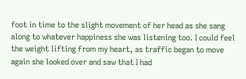foot in time to the slight movement of her head as she sang along to whatever happiness she was listening too. I could feel the weight lifting from my heart, as traffic began to move again she looked over and saw that I had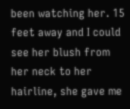been watching her. 15 feet away and I could see her blush from her neck to her hairline, she gave me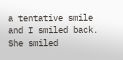a tentative smile and I smiled back. She smiled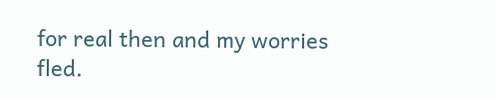for real then and my worries fled.